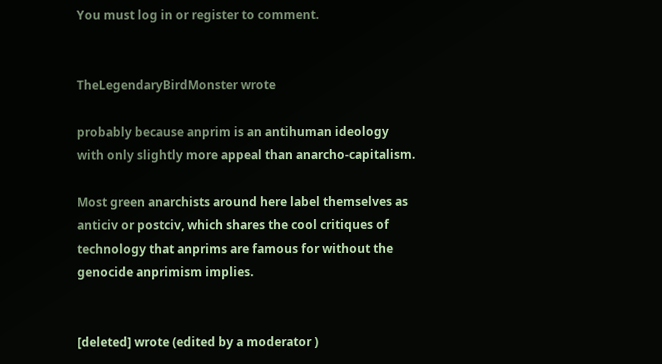You must log in or register to comment.


TheLegendaryBirdMonster wrote

probably because anprim is an antihuman ideology with only slightly more appeal than anarcho-capitalism.

Most green anarchists around here label themselves as anticiv or postciv, which shares the cool critiques of technology that anprims are famous for without the genocide anprimism implies.


[deleted] wrote (edited by a moderator )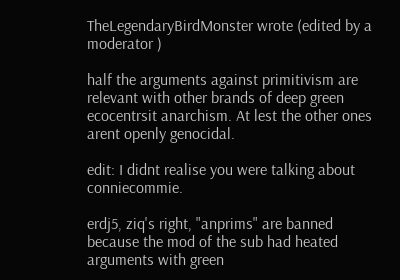TheLegendaryBirdMonster wrote (edited by a moderator )

half the arguments against primitivism are relevant with other brands of deep green ecocentrsit anarchism. At lest the other ones arent openly genocidal.

edit: I didnt realise you were talking about conniecommie.

erdj5, ziq's right, "anprims" are banned because the mod of the sub had heated arguments with green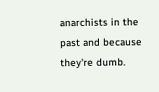anarchists in the past and because they're dumb.